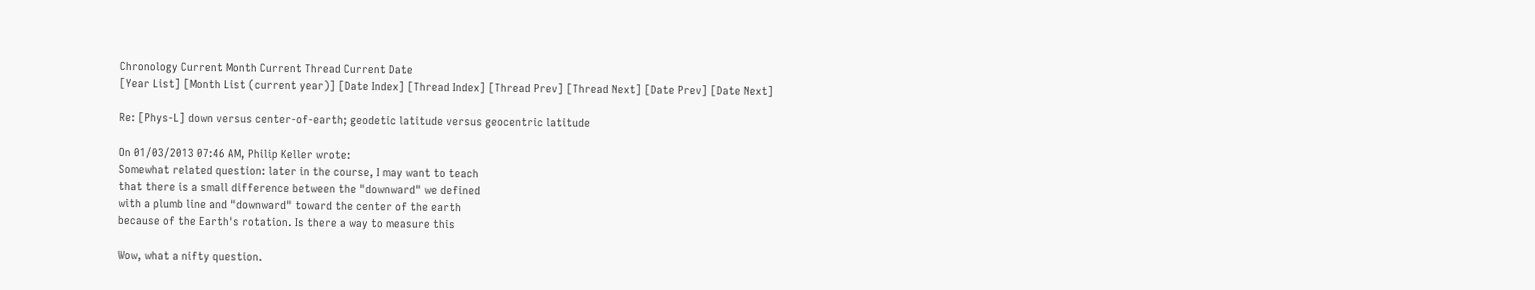Chronology Current Month Current Thread Current Date
[Year List] [Month List (current year)] [Date Index] [Thread Index] [Thread Prev] [Thread Next] [Date Prev] [Date Next]

Re: [Phys-L] down versus center-of-earth; geodetic latitude versus geocentric latitude

On 01/03/2013 07:46 AM, Philip Keller wrote:
Somewhat related question: later in the course, I may want to teach
that there is a small difference between the "downward" we defined
with a plumb line and "downward" toward the center of the earth
because of the Earth's rotation. Is there a way to measure this

Wow, what a nifty question.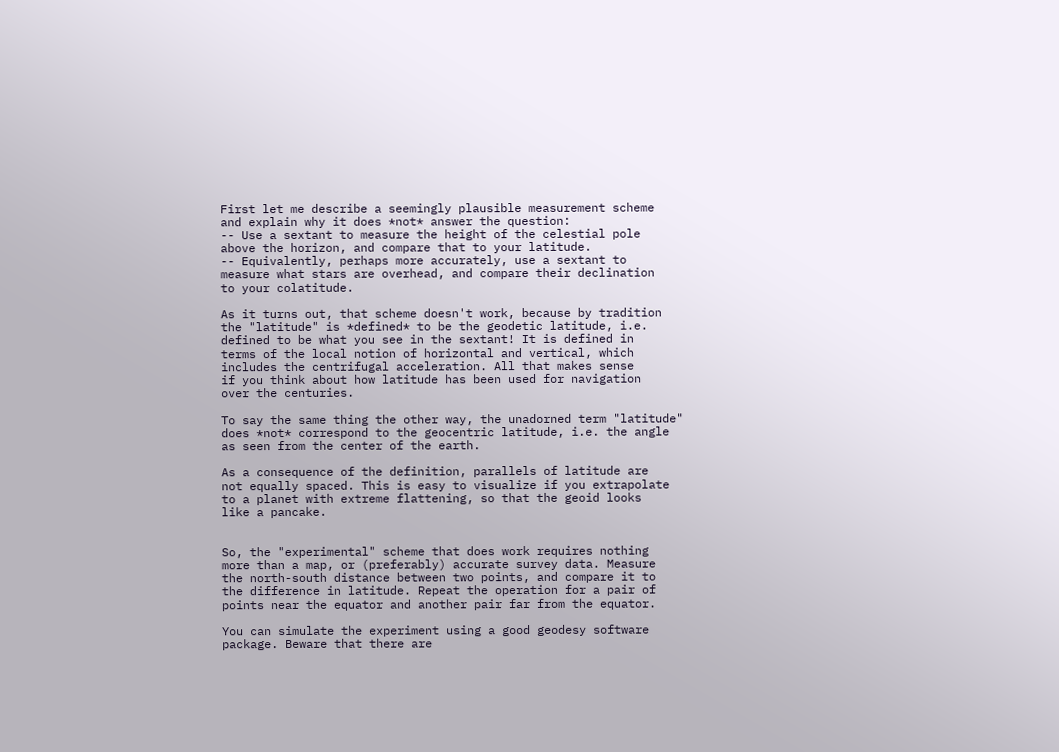First let me describe a seemingly plausible measurement scheme
and explain why it does *not* answer the question:
-- Use a sextant to measure the height of the celestial pole
above the horizon, and compare that to your latitude.
-- Equivalently, perhaps more accurately, use a sextant to
measure what stars are overhead, and compare their declination
to your colatitude.

As it turns out, that scheme doesn't work, because by tradition
the "latitude" is *defined* to be the geodetic latitude, i.e.
defined to be what you see in the sextant! It is defined in
terms of the local notion of horizontal and vertical, which
includes the centrifugal acceleration. All that makes sense
if you think about how latitude has been used for navigation
over the centuries.

To say the same thing the other way, the unadorned term "latitude"
does *not* correspond to the geocentric latitude, i.e. the angle
as seen from the center of the earth.

As a consequence of the definition, parallels of latitude are
not equally spaced. This is easy to visualize if you extrapolate
to a planet with extreme flattening, so that the geoid looks
like a pancake.


So, the "experimental" scheme that does work requires nothing
more than a map, or (preferably) accurate survey data. Measure
the north-south distance between two points, and compare it to
the difference in latitude. Repeat the operation for a pair of
points near the equator and another pair far from the equator.

You can simulate the experiment using a good geodesy software
package. Beware that there are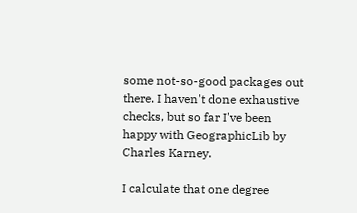some not-so-good packages out
there. I haven't done exhaustive checks, but so far I've been
happy with GeographicLib by Charles Karney.

I calculate that one degree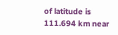of latitude is
111.694 km near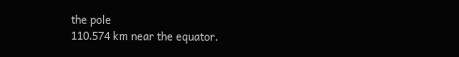the pole
110.574 km near the equator.